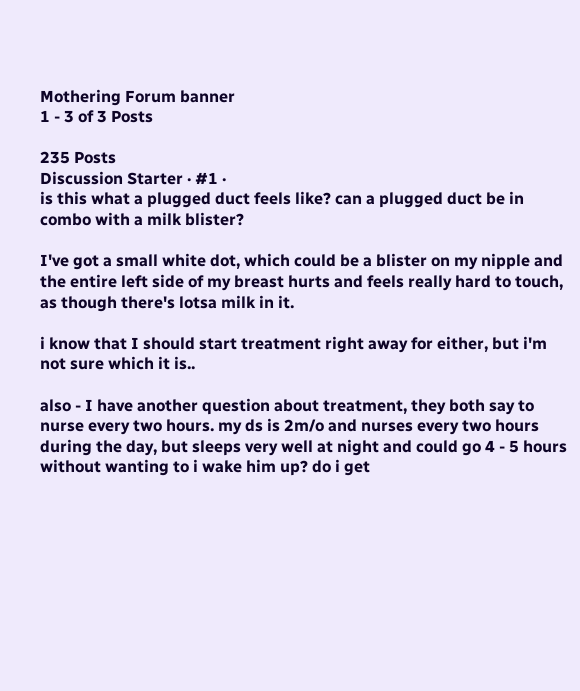Mothering Forum banner
1 - 3 of 3 Posts

235 Posts
Discussion Starter · #1 ·
is this what a plugged duct feels like? can a plugged duct be in combo with a milk blister?

I've got a small white dot, which could be a blister on my nipple and the entire left side of my breast hurts and feels really hard to touch, as though there's lotsa milk in it.

i know that I should start treatment right away for either, but i'm not sure which it is..

also - I have another question about treatment, they both say to nurse every two hours. my ds is 2m/o and nurses every two hours during the day, but sleeps very well at night and could go 4 - 5 hours without wanting to i wake him up? do i get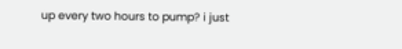up every two hours to pump? i just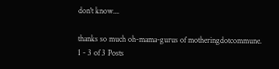don't know...

thanks so much oh-mama-gurus of motheringdotcommune.
1 - 3 of 3 Posts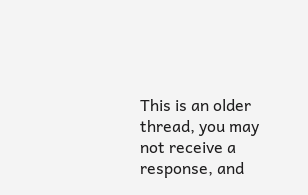This is an older thread, you may not receive a response, and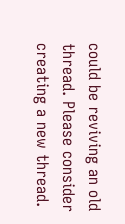could be reviving an old thread. Please consider creating a new thread.